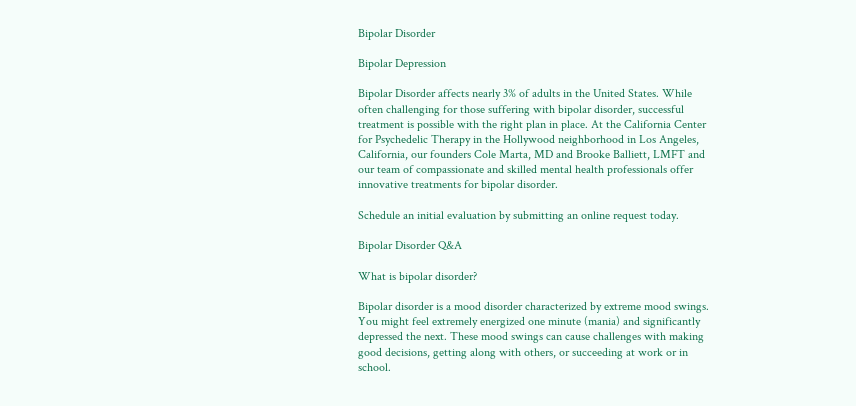Bipolar Disorder

Bipolar Depression

Bipolar Disorder affects nearly 3% of adults in the United States. While often challenging for those suffering with bipolar disorder, successful treatment is possible with the right plan in place. At the California Center for Psychedelic Therapy in the Hollywood neighborhood in Los Angeles, California, our founders Cole Marta, MD and Brooke Balliett, LMFT and our team of compassionate and skilled mental health professionals offer innovative treatments for bipolar disorder.

Schedule an initial evaluation by submitting an online request today.

Bipolar Disorder Q&A

What is bipolar disorder?

Bipolar disorder is a mood disorder characterized by extreme mood swings. You might feel extremely energized one minute (mania) and significantly depressed the next. These mood swings can cause challenges with making good decisions, getting along with others, or succeeding at work or in school.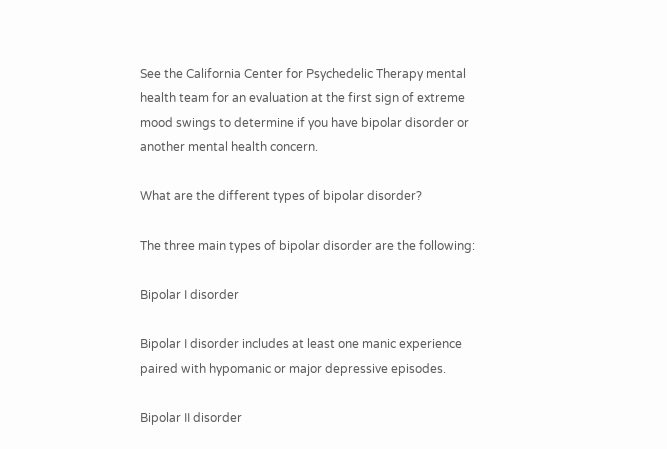See the California Center for Psychedelic Therapy mental health team for an evaluation at the first sign of extreme mood swings to determine if you have bipolar disorder or another mental health concern.

What are the different types of bipolar disorder?

The three main types of bipolar disorder are the following:

Bipolar I disorder

Bipolar I disorder includes at least one manic experience paired with hypomanic or major depressive episodes.

Bipolar II disorder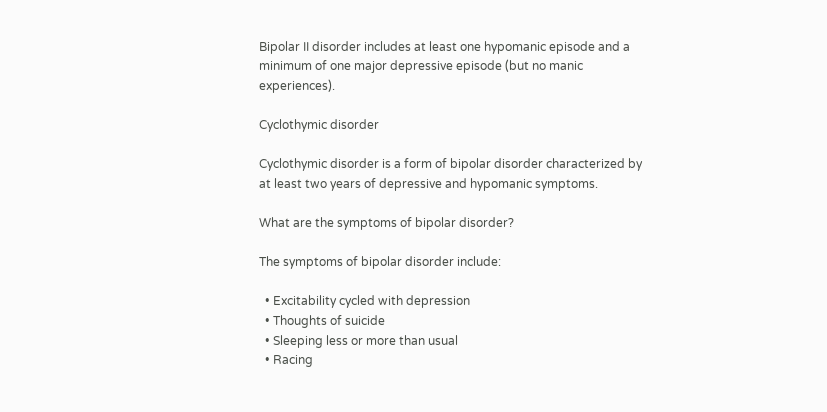Bipolar II disorder includes at least one hypomanic episode and a minimum of one major depressive episode (but no manic experiences).

Cyclothymic disorder

Cyclothymic disorder is a form of bipolar disorder characterized by at least two years of depressive and hypomanic symptoms.

What are the symptoms of bipolar disorder?

The symptoms of bipolar disorder include:

  • Excitability cycled with depression
  • Thoughts of suicide
  • Sleeping less or more than usual
  • Racing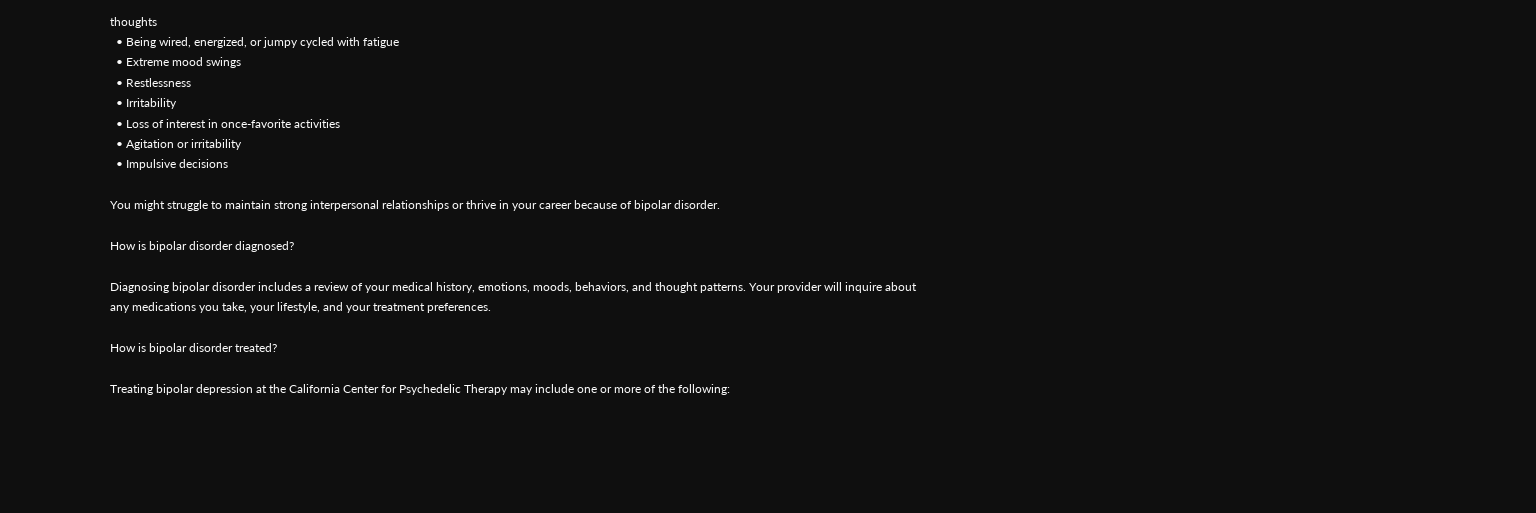thoughts
  • Being wired, energized, or jumpy cycled with fatigue
  • Extreme mood swings
  • Restlessness
  • Irritability
  • Loss of interest in once-favorite activities
  • Agitation or irritability
  • Impulsive decisions

You might struggle to maintain strong interpersonal relationships or thrive in your career because of bipolar disorder.

How is bipolar disorder diagnosed?

Diagnosing bipolar disorder includes a review of your medical history, emotions, moods, behaviors, and thought patterns. Your provider will inquire about any medications you take, your lifestyle, and your treatment preferences.

How is bipolar disorder treated?

Treating bipolar depression at the California Center for Psychedelic Therapy may include one or more of the following: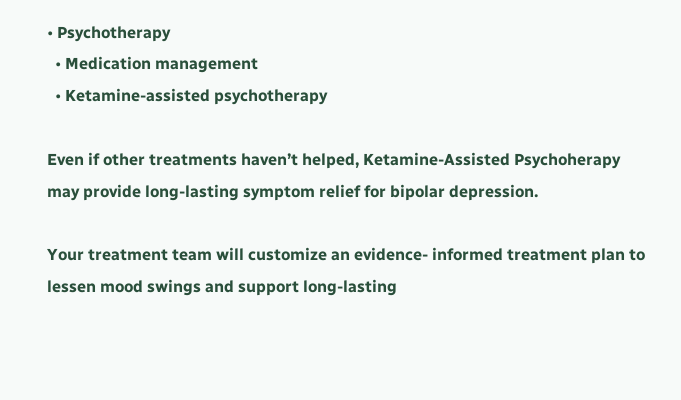• Psychotherapy
  • Medication management
  • Ketamine-assisted psychotherapy

Even if other treatments haven’t helped, Ketamine-Assisted Psychoherapy may provide long-lasting symptom relief for bipolar depression.

Your treatment team will customize an evidence- informed treatment plan to lessen mood swings and support long-lasting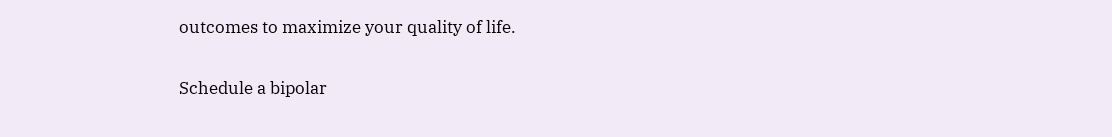outcomes to maximize your quality of life.

Schedule a bipolar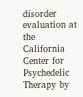disorder evaluation at the California Center for Psychedelic Therapy by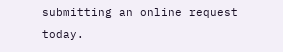submitting an online request today.